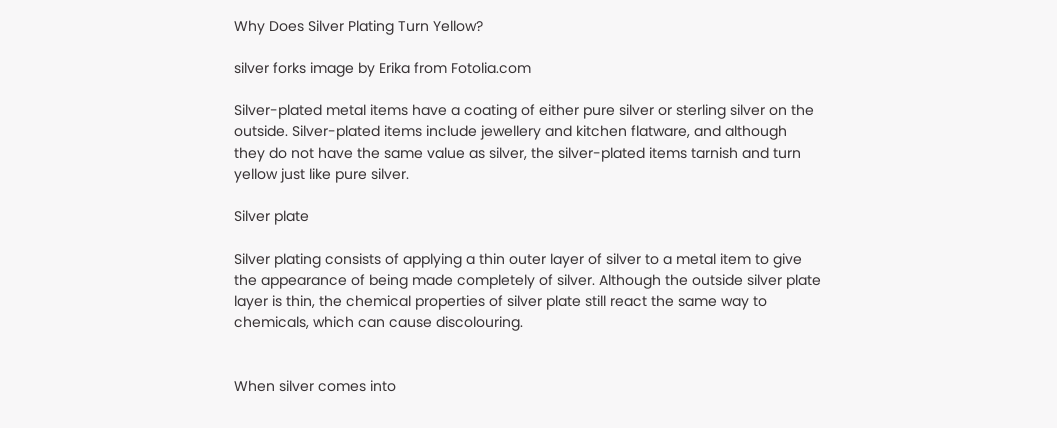Why Does Silver Plating Turn Yellow?

silver forks image by Erika from Fotolia.com

Silver-plated metal items have a coating of either pure silver or sterling silver on the outside. Silver-plated items include jewellery and kitchen flatware, and although they do not have the same value as silver, the silver-plated items tarnish and turn yellow just like pure silver.

Silver plate

Silver plating consists of applying a thin outer layer of silver to a metal item to give the appearance of being made completely of silver. Although the outside silver plate layer is thin, the chemical properties of silver plate still react the same way to chemicals, which can cause discolouring.


When silver comes into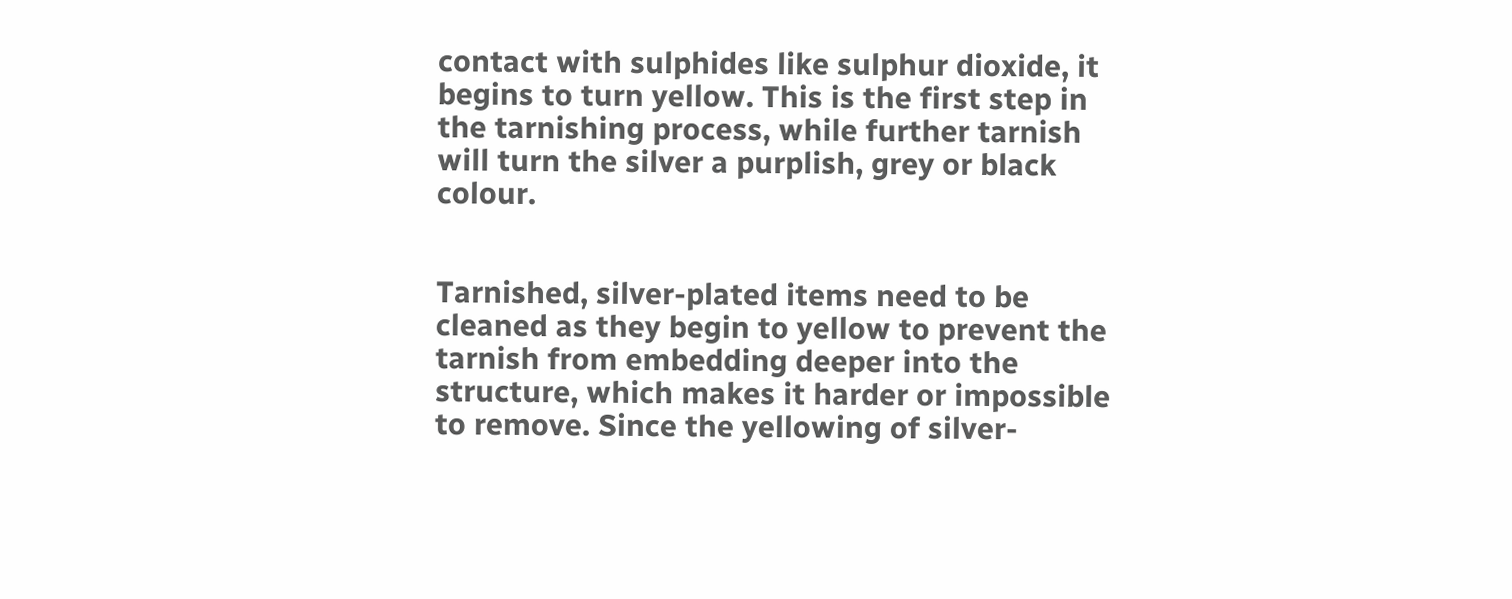contact with sulphides like sulphur dioxide, it begins to turn yellow. This is the first step in the tarnishing process, while further tarnish will turn the silver a purplish, grey or black colour.


Tarnished, silver-plated items need to be cleaned as they begin to yellow to prevent the tarnish from embedding deeper into the structure, which makes it harder or impossible to remove. Since the yellowing of silver-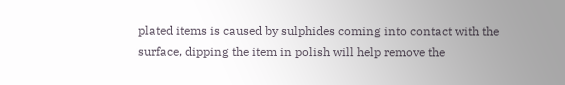plated items is caused by sulphides coming into contact with the surface, dipping the item in polish will help remove the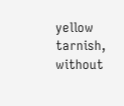yellow tarnish, without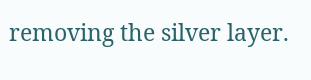removing the silver layer.